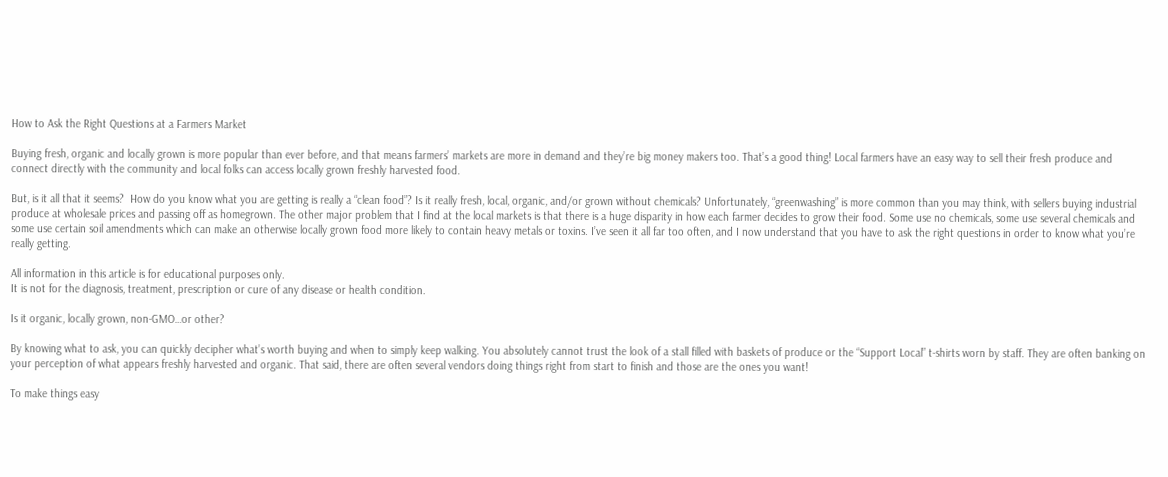How to Ask the Right Questions at a Farmers Market

Buying fresh, organic and locally grown is more popular than ever before, and that means farmers’ markets are more in demand and they’re big money makers too. That’s a good thing! Local farmers have an easy way to sell their fresh produce and connect directly with the community and local folks can access locally grown freshly harvested food.

But, is it all that it seems?  How do you know what you are getting is really a “clean food”? Is it really fresh, local, organic, and/or grown without chemicals? Unfortunately, “greenwashing” is more common than you may think, with sellers buying industrial produce at wholesale prices and passing off as homegrown. The other major problem that I find at the local markets is that there is a huge disparity in how each farmer decides to grow their food. Some use no chemicals, some use several chemicals and some use certain soil amendments which can make an otherwise locally grown food more likely to contain heavy metals or toxins. I’ve seen it all far too often, and I now understand that you have to ask the right questions in order to know what you’re really getting.

All information in this article is for educational purposes only.
It is not for the diagnosis, treatment, prescription or cure of any disease or health condition.

Is it organic, locally grown, non-GMO…or other?

By knowing what to ask, you can quickly decipher what’s worth buying and when to simply keep walking. You absolutely cannot trust the look of a stall filled with baskets of produce or the “Support Local” t-shirts worn by staff. They are often banking on your perception of what appears freshly harvested and organic. That said, there are often several vendors doing things right from start to finish and those are the ones you want!

To make things easy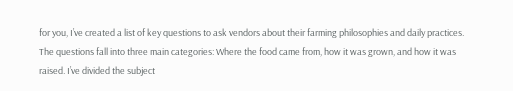for you, I’ve created a list of key questions to ask vendors about their farming philosophies and daily practices. The questions fall into three main categories: Where the food came from, how it was grown, and how it was raised. I’ve divided the subject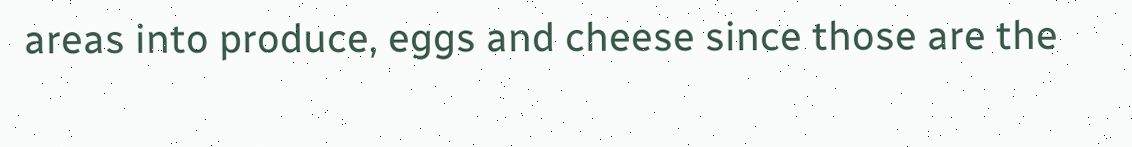areas into produce, eggs and cheese since those are the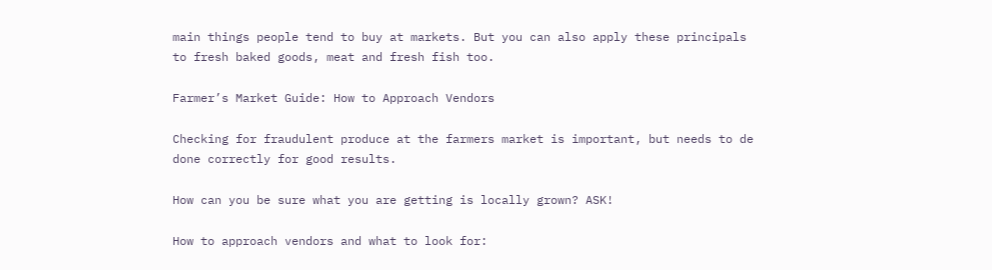main things people tend to buy at markets. But you can also apply these principals to fresh baked goods, meat and fresh fish too.

Farmer’s Market Guide: How to Approach Vendors

Checking for fraudulent produce at the farmers market is important, but needs to de done correctly for good results.

How can you be sure what you are getting is locally grown? ASK!

How to approach vendors and what to look for: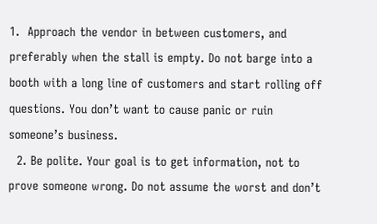1.  Approach the vendor in between customers, and preferably when the stall is empty. Do not barge into a booth with a long line of customers and start rolling off questions. You don’t want to cause panic or ruin someone’s business.
  2. Be polite. Your goal is to get information, not to prove someone wrong. Do not assume the worst and don’t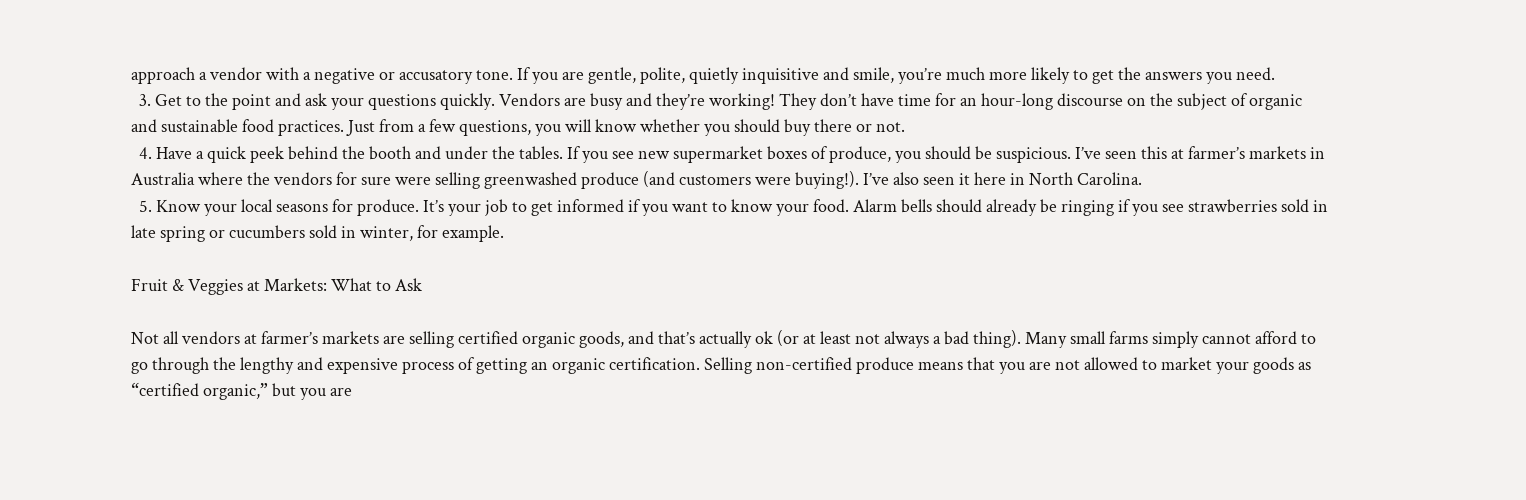approach a vendor with a negative or accusatory tone. If you are gentle, polite, quietly inquisitive and smile, you’re much more likely to get the answers you need.
  3. Get to the point and ask your questions quickly. Vendors are busy and they’re working! They don’t have time for an hour-long discourse on the subject of organic and sustainable food practices. Just from a few questions, you will know whether you should buy there or not.
  4. Have a quick peek behind the booth and under the tables. If you see new supermarket boxes of produce, you should be suspicious. I’ve seen this at farmer’s markets in Australia where the vendors for sure were selling greenwashed produce (and customers were buying!). I’ve also seen it here in North Carolina.
  5. Know your local seasons for produce. It’s your job to get informed if you want to know your food. Alarm bells should already be ringing if you see strawberries sold in late spring or cucumbers sold in winter, for example.

Fruit & Veggies at Markets: What to Ask

Not all vendors at farmer’s markets are selling certified organic goods, and that’s actually ok (or at least not always a bad thing). Many small farms simply cannot afford to go through the lengthy and expensive process of getting an organic certification. Selling non-certified produce means that you are not allowed to market your goods as “certified organic,” but you are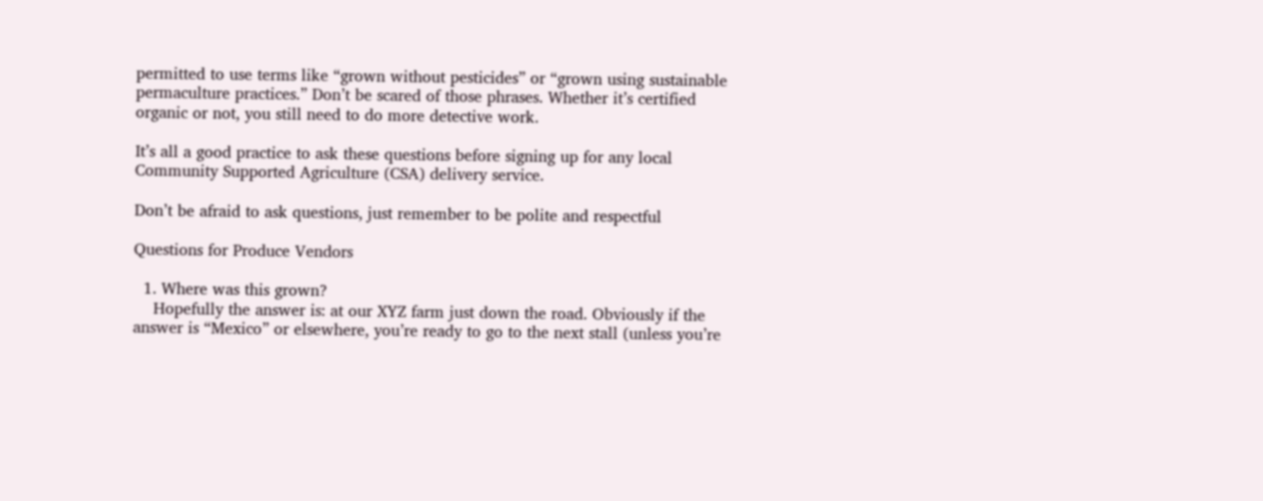permitted to use terms like “grown without pesticides” or “grown using sustainable permaculture practices.” Don’t be scared of those phrases. Whether it’s certified organic or not, you still need to do more detective work.

It’s all a good practice to ask these questions before signing up for any local Community Supported Agriculture (CSA) delivery service.

Don’t be afraid to ask questions, just remember to be polite and respectful

Questions for Produce Vendors

  1. Where was this grown?
    Hopefully the answer is: at our XYZ farm just down the road. Obviously if the answer is “Mexico” or elsewhere, you’re ready to go to the next stall (unless you’re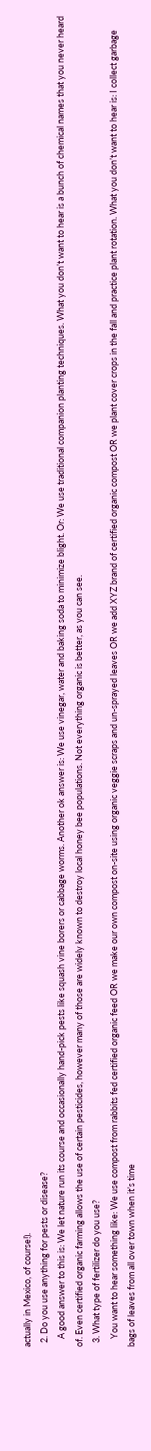actually in Mexico, of course!).
  2. Do you use anything for pests or disease?
    A good answer to this is: We let nature run its course and occasionally hand-pick pests like squash vine borers or cabbage worms. Another ok answer is: We use vinegar, water and baking soda to minimize blight. Or: We use traditional companion planting techniques. What you don’t want to hear is a bunch of chemical names that you never heard of. Even certified organic farming allows the use of certain pesticides, however many of those are widely known to destroy local honey bee populations. Not everything organic is better, as you can see.
  3. What type of fertilizer do you use?
    You want to hear something like: We use compost from rabbits fed certified organic feed OR we make our own compost on-site using organic veggie scraps and un-sprayed leaves OR we add XYZ brand of certified organic compost OR we plant cover crops in the fall and practice plant rotation. What you don’t want to hear is: I collect garbage bags of leaves from all over town when it’s time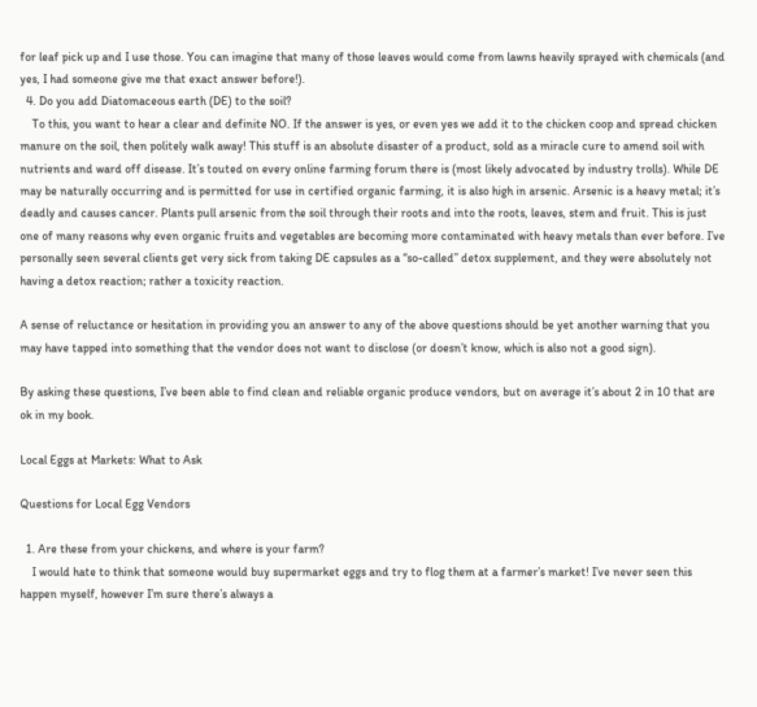for leaf pick up and I use those. You can imagine that many of those leaves would come from lawns heavily sprayed with chemicals (and yes, I had someone give me that exact answer before!).
  4. Do you add Diatomaceous earth (DE) to the soil?
    To this, you want to hear a clear and definite NO. If the answer is yes, or even yes we add it to the chicken coop and spread chicken manure on the soil, then politely walk away! This stuff is an absolute disaster of a product, sold as a miracle cure to amend soil with nutrients and ward off disease. It’s touted on every online farming forum there is (most likely advocated by industry trolls). While DE may be naturally occurring and is permitted for use in certified organic farming, it is also high in arsenic. Arsenic is a heavy metal; it’s deadly and causes cancer. Plants pull arsenic from the soil through their roots and into the roots, leaves, stem and fruit. This is just one of many reasons why even organic fruits and vegetables are becoming more contaminated with heavy metals than ever before. I’ve personally seen several clients get very sick from taking DE capsules as a “so-called” detox supplement, and they were absolutely not having a detox reaction; rather a toxicity reaction.

A sense of reluctance or hesitation in providing you an answer to any of the above questions should be yet another warning that you may have tapped into something that the vendor does not want to disclose (or doesn’t know, which is also not a good sign).

By asking these questions, I’ve been able to find clean and reliable organic produce vendors, but on average it’s about 2 in 10 that are ok in my book.

Local Eggs at Markets: What to Ask

Questions for Local Egg Vendors

  1. Are these from your chickens, and where is your farm?
    I would hate to think that someone would buy supermarket eggs and try to flog them at a farmer’s market! I’ve never seen this happen myself, however I’m sure there’s always a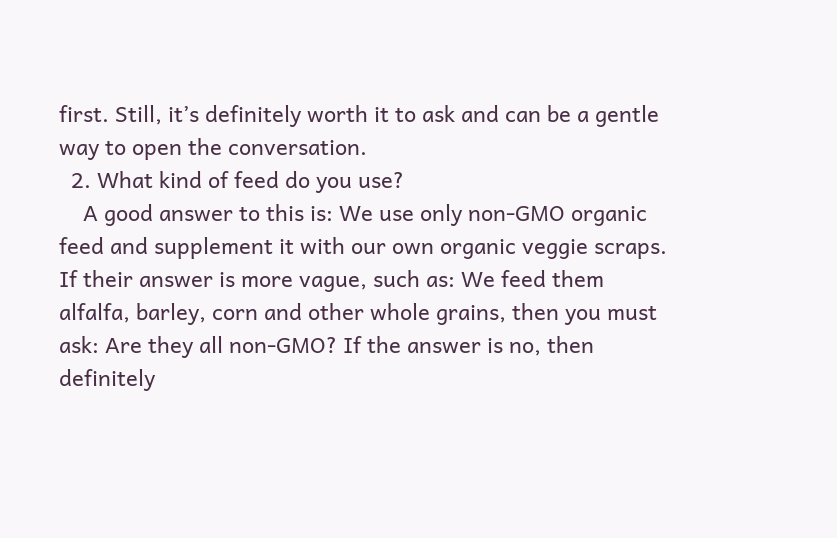first. Still, it’s definitely worth it to ask and can be a gentle way to open the conversation.
  2. What kind of feed do you use?
    A good answer to this is: We use only non-GMO organic feed and supplement it with our own organic veggie scraps. If their answer is more vague, such as: We feed them alfalfa, barley, corn and other whole grains, then you must ask: Are they all non-GMO? If the answer is no, then definitely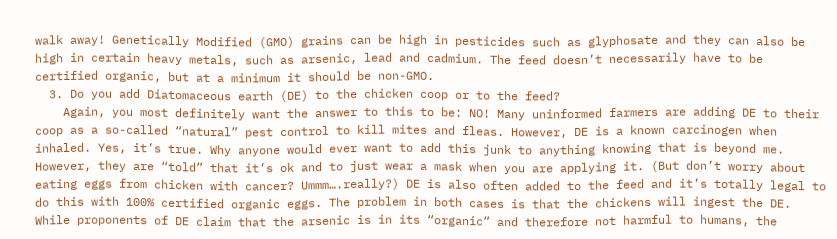walk away! Genetically Modified (GMO) grains can be high in pesticides such as glyphosate and they can also be high in certain heavy metals, such as arsenic, lead and cadmium. The feed doesn’t necessarily have to be certified organic, but at a minimum it should be non-GMO.
  3. Do you add Diatomaceous earth (DE) to the chicken coop or to the feed?
    Again, you most definitely want the answer to this to be: NO! Many uninformed farmers are adding DE to their coop as a so-called “natural” pest control to kill mites and fleas. However, DE is a known carcinogen when inhaled. Yes, it’s true. Why anyone would ever want to add this junk to anything knowing that is beyond me. However, they are “told” that it’s ok and to just wear a mask when you are applying it. (But don’t worry about eating eggs from chicken with cancer? Ummm….really?) DE is also often added to the feed and it’s totally legal to do this with 100% certified organic eggs. The problem in both cases is that the chickens will ingest the DE. While proponents of DE claim that the arsenic is in its “organic” and therefore not harmful to humans, the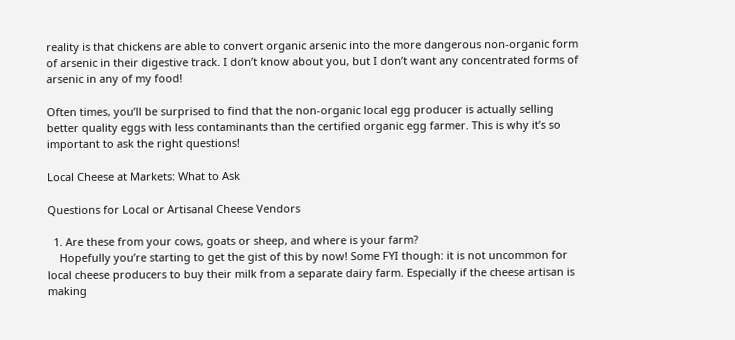reality is that chickens are able to convert organic arsenic into the more dangerous non-organic form of arsenic in their digestive track. I don’t know about you, but I don’t want any concentrated forms of arsenic in any of my food!

Often times, you’ll be surprised to find that the non-organic local egg producer is actually selling better quality eggs with less contaminants than the certified organic egg farmer. This is why it’s so important to ask the right questions!

Local Cheese at Markets: What to Ask

Questions for Local or Artisanal Cheese Vendors

  1. Are these from your cows, goats or sheep, and where is your farm?
    Hopefully you’re starting to get the gist of this by now! Some FYI though: it is not uncommon for local cheese producers to buy their milk from a separate dairy farm. Especially if the cheese artisan is making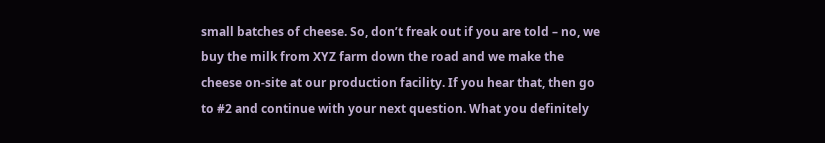small batches of cheese. So, don’t freak out if you are told – no, we buy the milk from XYZ farm down the road and we make the cheese on-site at our production facility. If you hear that, then go to #2 and continue with your next question. What you definitely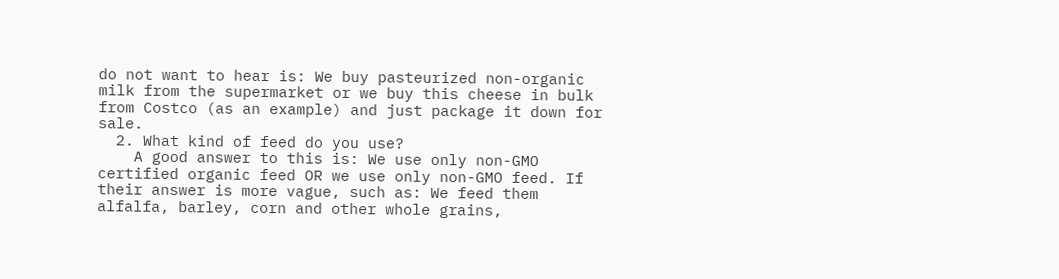do not want to hear is: We buy pasteurized non-organic milk from the supermarket or we buy this cheese in bulk from Costco (as an example) and just package it down for sale.
  2. What kind of feed do you use?
    A good answer to this is: We use only non-GMO certified organic feed OR we use only non-GMO feed. If their answer is more vague, such as: We feed them alfalfa, barley, corn and other whole grains,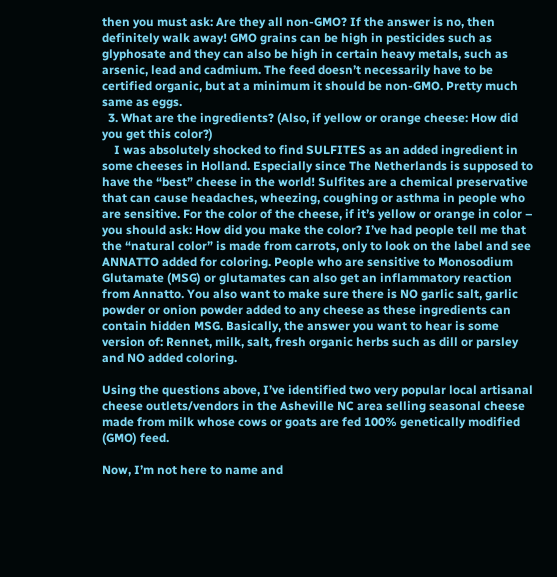then you must ask: Are they all non-GMO? If the answer is no, then definitely walk away! GMO grains can be high in pesticides such as glyphosate and they can also be high in certain heavy metals, such as arsenic, lead and cadmium. The feed doesn’t necessarily have to be certified organic, but at a minimum it should be non-GMO. Pretty much same as eggs.
  3. What are the ingredients? (Also, if yellow or orange cheese: How did you get this color?)
    I was absolutely shocked to find SULFITES as an added ingredient in some cheeses in Holland. Especially since The Netherlands is supposed to have the “best” cheese in the world! Sulfites are a chemical preservative that can cause headaches, wheezing, coughing or asthma in people who are sensitive. For the color of the cheese, if it’s yellow or orange in color – you should ask: How did you make the color? I’ve had people tell me that the “natural color” is made from carrots, only to look on the label and see ANNATTO added for coloring. People who are sensitive to Monosodium Glutamate (MSG) or glutamates can also get an inflammatory reaction from Annatto. You also want to make sure there is NO garlic salt, garlic powder or onion powder added to any cheese as these ingredients can contain hidden MSG. Basically, the answer you want to hear is some version of: Rennet, milk, salt, fresh organic herbs such as dill or parsley and NO added coloring.

Using the questions above, I’ve identified two very popular local artisanal cheese outlets/vendors in the Asheville NC area selling seasonal cheese made from milk whose cows or goats are fed 100% genetically modified (GMO) feed.

Now, I’m not here to name and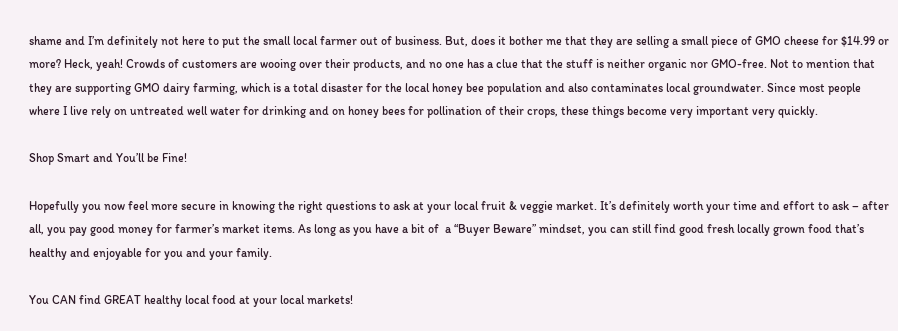shame and I’m definitely not here to put the small local farmer out of business. But, does it bother me that they are selling a small piece of GMO cheese for $14.99 or more? Heck, yeah! Crowds of customers are wooing over their products, and no one has a clue that the stuff is neither organic nor GMO-free. Not to mention that they are supporting GMO dairy farming, which is a total disaster for the local honey bee population and also contaminates local groundwater. Since most people where I live rely on untreated well water for drinking and on honey bees for pollination of their crops, these things become very important very quickly.

Shop Smart and You’ll be Fine!

Hopefully you now feel more secure in knowing the right questions to ask at your local fruit & veggie market. It’s definitely worth your time and effort to ask – after all, you pay good money for farmer’s market items. As long as you have a bit of  a “Buyer Beware” mindset, you can still find good fresh locally grown food that’s healthy and enjoyable for you and your family.

You CAN find GREAT healthy local food at your local markets!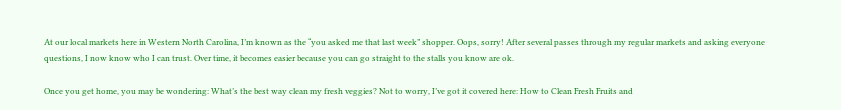At our local markets here in Western North Carolina, I’m known as the “you asked me that last week” shopper. Oops, sorry! After several passes through my regular markets and asking everyone questions, I now know who I can trust. Over time, it becomes easier because you can go straight to the stalls you know are ok.

Once you get home, you may be wondering: What’s the best way clean my fresh veggies? Not to worry, I’ve got it covered here: How to Clean Fresh Fruits and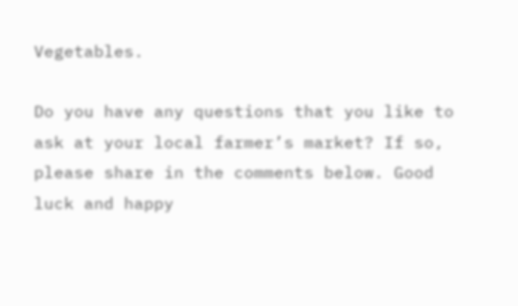Vegetables.

Do you have any questions that you like to ask at your local farmer’s market? If so, please share in the comments below. Good luck and happy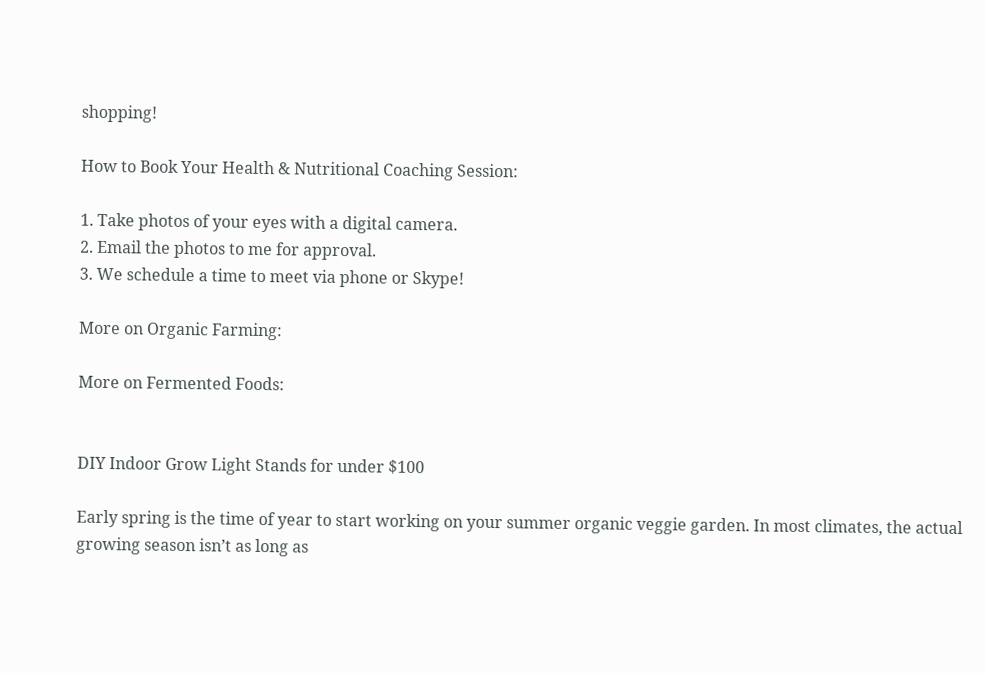shopping!

How to Book Your Health & Nutritional Coaching Session:

1. Take photos of your eyes with a digital camera.
2. Email the photos to me for approval.
3. We schedule a time to meet via phone or Skype!

More on Organic Farming:

More on Fermented Foods:


DIY Indoor Grow Light Stands for under $100

Early spring is the time of year to start working on your summer organic veggie garden. In most climates, the actual growing season isn’t as long as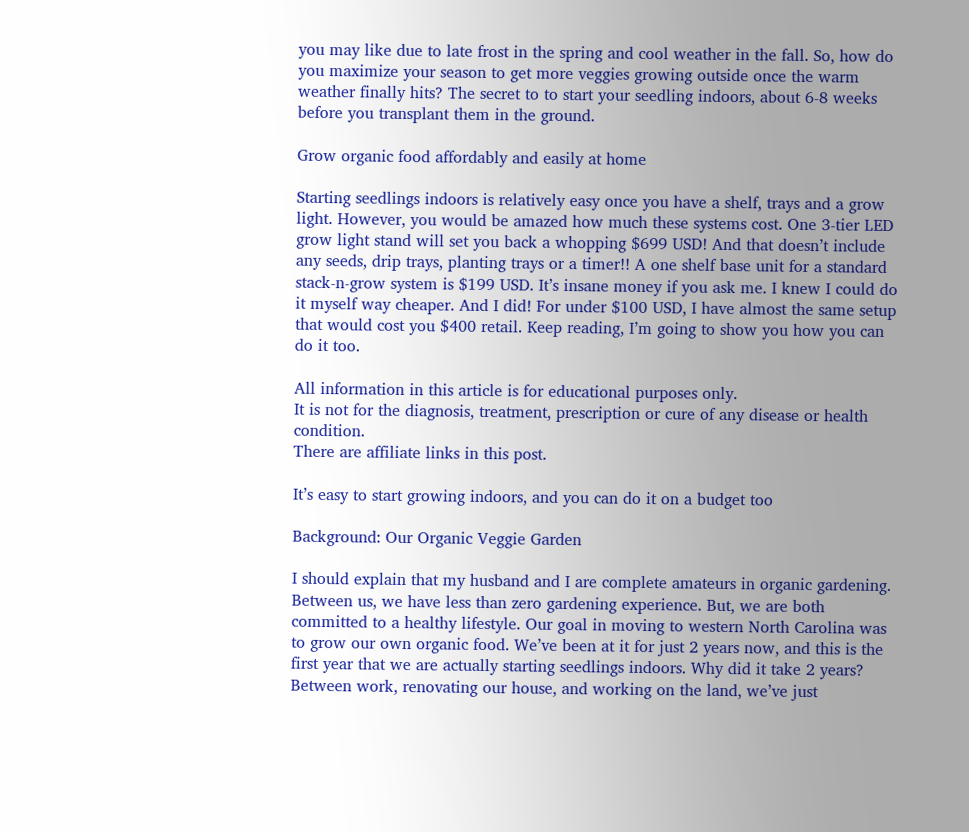you may like due to late frost in the spring and cool weather in the fall. So, how do you maximize your season to get more veggies growing outside once the warm weather finally hits? The secret to to start your seedling indoors, about 6-8 weeks before you transplant them in the ground.

Grow organic food affordably and easily at home

Starting seedlings indoors is relatively easy once you have a shelf, trays and a grow light. However, you would be amazed how much these systems cost. One 3-tier LED grow light stand will set you back a whopping $699 USD! And that doesn’t include any seeds, drip trays, planting trays or a timer!! A one shelf base unit for a standard stack-n-grow system is $199 USD. It’s insane money if you ask me. I knew I could do it myself way cheaper. And I did! For under $100 USD, I have almost the same setup that would cost you $400 retail. Keep reading, I’m going to show you how you can do it too.

All information in this article is for educational purposes only.
It is not for the diagnosis, treatment, prescription or cure of any disease or health condition.
There are affiliate links in this post.

It’s easy to start growing indoors, and you can do it on a budget too

Background: Our Organic Veggie Garden

I should explain that my husband and I are complete amateurs in organic gardening. Between us, we have less than zero gardening experience. But, we are both committed to a healthy lifestyle. Our goal in moving to western North Carolina was to grow our own organic food. We’ve been at it for just 2 years now, and this is the first year that we are actually starting seedlings indoors. Why did it take 2 years? Between work, renovating our house, and working on the land, we’ve just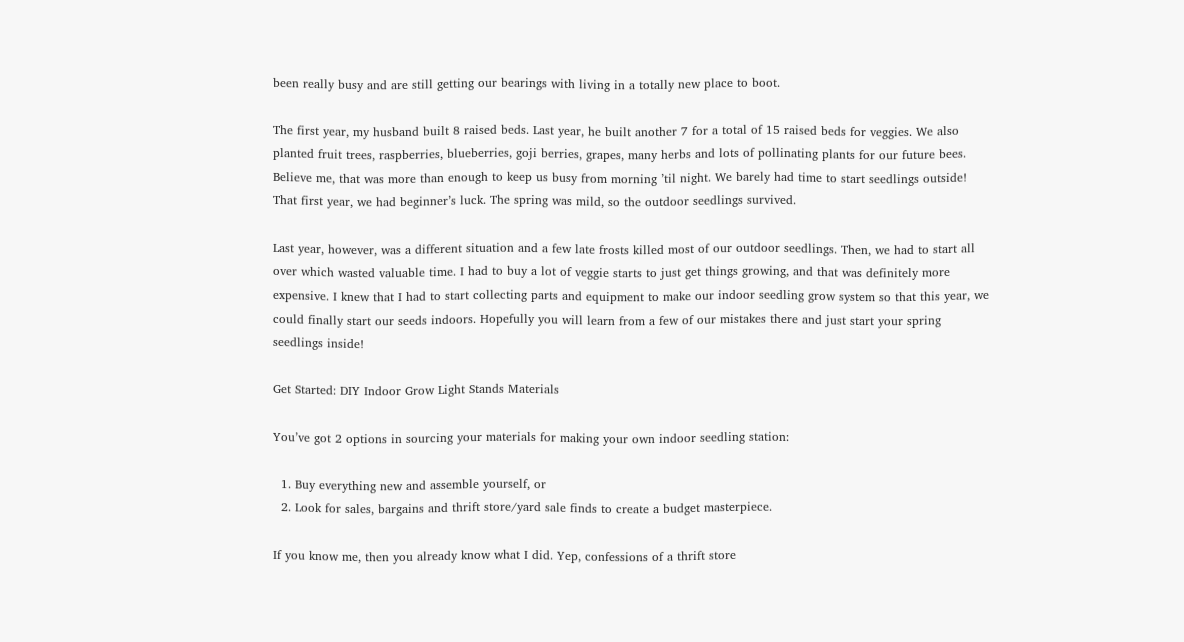been really busy and are still getting our bearings with living in a totally new place to boot.

The first year, my husband built 8 raised beds. Last year, he built another 7 for a total of 15 raised beds for veggies. We also planted fruit trees, raspberries, blueberries, goji berries, grapes, many herbs and lots of pollinating plants for our future bees. Believe me, that was more than enough to keep us busy from morning ’til night. We barely had time to start seedlings outside! That first year, we had beginner’s luck. The spring was mild, so the outdoor seedlings survived.

Last year, however, was a different situation and a few late frosts killed most of our outdoor seedlings. Then, we had to start all over which wasted valuable time. I had to buy a lot of veggie starts to just get things growing, and that was definitely more expensive. I knew that I had to start collecting parts and equipment to make our indoor seedling grow system so that this year, we could finally start our seeds indoors. Hopefully you will learn from a few of our mistakes there and just start your spring seedlings inside!

Get Started: DIY Indoor Grow Light Stands Materials

You’ve got 2 options in sourcing your materials for making your own indoor seedling station:

  1. Buy everything new and assemble yourself, or
  2. Look for sales, bargains and thrift store/yard sale finds to create a budget masterpiece.

If you know me, then you already know what I did. Yep, confessions of a thrift store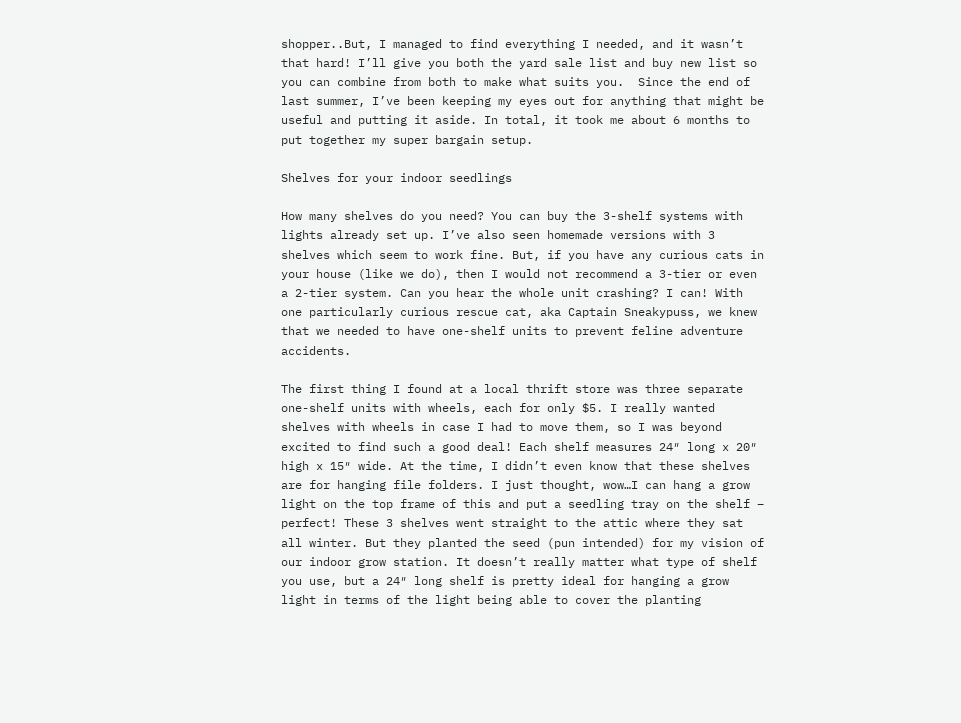shopper..But, I managed to find everything I needed, and it wasn’t that hard! I’ll give you both the yard sale list and buy new list so you can combine from both to make what suits you.  Since the end of last summer, I’ve been keeping my eyes out for anything that might be useful and putting it aside. In total, it took me about 6 months to put together my super bargain setup.

Shelves for your indoor seedlings

How many shelves do you need? You can buy the 3-shelf systems with lights already set up. I’ve also seen homemade versions with 3 shelves which seem to work fine. But, if you have any curious cats in your house (like we do), then I would not recommend a 3-tier or even a 2-tier system. Can you hear the whole unit crashing? I can! With one particularly curious rescue cat, aka Captain Sneakypuss, we knew that we needed to have one-shelf units to prevent feline adventure accidents.

The first thing I found at a local thrift store was three separate one-shelf units with wheels, each for only $5. I really wanted shelves with wheels in case I had to move them, so I was beyond excited to find such a good deal! Each shelf measures 24″ long x 20″ high x 15″ wide. At the time, I didn’t even know that these shelves are for hanging file folders. I just thought, wow…I can hang a grow light on the top frame of this and put a seedling tray on the shelf – perfect! These 3 shelves went straight to the attic where they sat all winter. But they planted the seed (pun intended) for my vision of our indoor grow station. It doesn’t really matter what type of shelf you use, but a 24″ long shelf is pretty ideal for hanging a grow light in terms of the light being able to cover the planting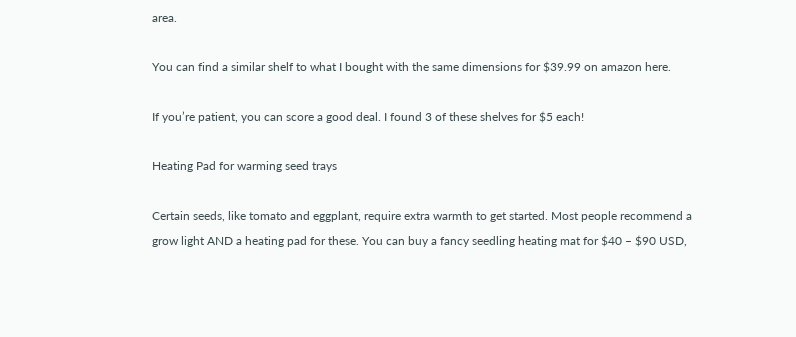area.

You can find a similar shelf to what I bought with the same dimensions for $39.99 on amazon here.

If you’re patient, you can score a good deal. I found 3 of these shelves for $5 each!

Heating Pad for warming seed trays

Certain seeds, like tomato and eggplant, require extra warmth to get started. Most people recommend a grow light AND a heating pad for these. You can buy a fancy seedling heating mat for $40 – $90 USD,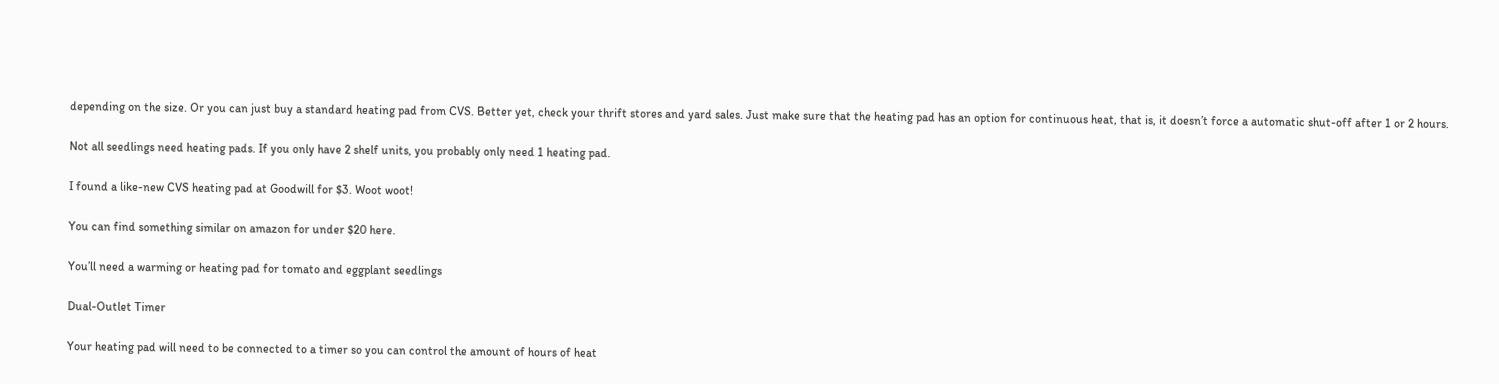depending on the size. Or you can just buy a standard heating pad from CVS. Better yet, check your thrift stores and yard sales. Just make sure that the heating pad has an option for continuous heat, that is, it doesn’t force a automatic shut-off after 1 or 2 hours.

Not all seedlings need heating pads. If you only have 2 shelf units, you probably only need 1 heating pad.

I found a like-new CVS heating pad at Goodwill for $3. Woot woot!

You can find something similar on amazon for under $20 here.

You’ll need a warming or heating pad for tomato and eggplant seedlings

Dual-Outlet Timer

Your heating pad will need to be connected to a timer so you can control the amount of hours of heat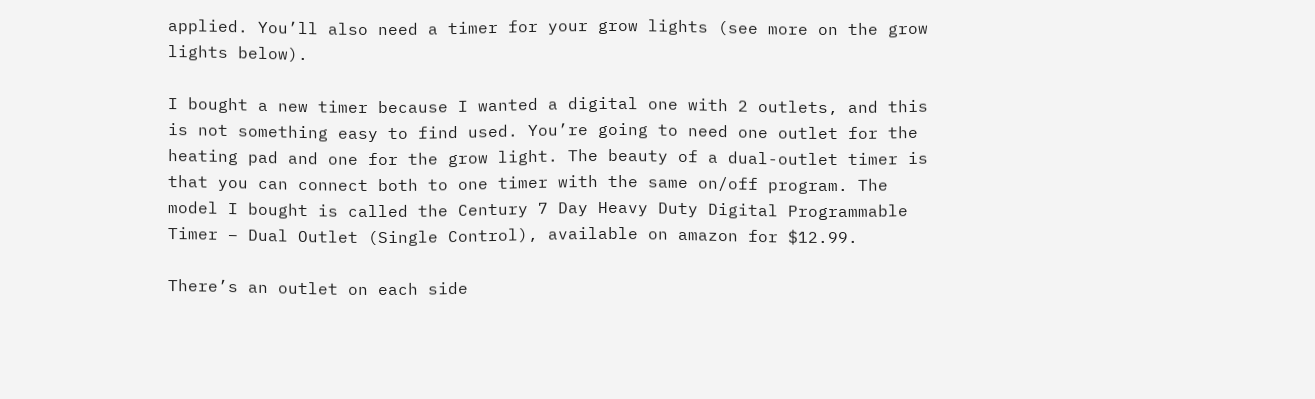applied. You’ll also need a timer for your grow lights (see more on the grow lights below).

I bought a new timer because I wanted a digital one with 2 outlets, and this is not something easy to find used. You’re going to need one outlet for the heating pad and one for the grow light. The beauty of a dual-outlet timer is that you can connect both to one timer with the same on/off program. The model I bought is called the Century 7 Day Heavy Duty Digital Programmable Timer – Dual Outlet (Single Control), available on amazon for $12.99.

There’s an outlet on each side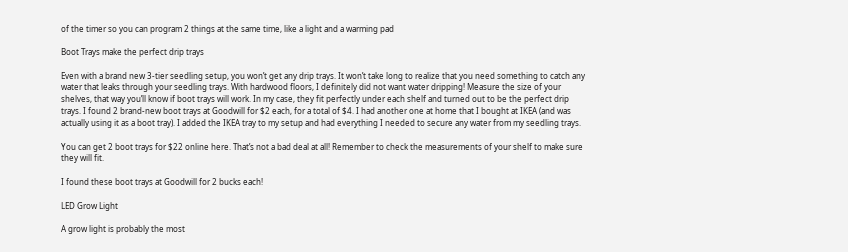of the timer so you can program 2 things at the same time, like a light and a warming pad

Boot Trays make the perfect drip trays

Even with a brand new 3-tier seedling setup, you won’t get any drip trays. It won’t take long to realize that you need something to catch any water that leaks through your seedling trays. With hardwood floors, I definitely did not want water dripping! Measure the size of your shelves, that way you’ll know if boot trays will work. In my case, they fit perfectly under each shelf and turned out to be the perfect drip trays. I found 2 brand-new boot trays at Goodwill for $2 each, for a total of $4. I had another one at home that I bought at IKEA (and was actually using it as a boot tray). I added the IKEA tray to my setup and had everything I needed to secure any water from my seedling trays.

You can get 2 boot trays for $22 online here. That’s not a bad deal at all! Remember to check the measurements of your shelf to make sure they will fit.

I found these boot trays at Goodwill for 2 bucks each!

LED Grow Light

A grow light is probably the most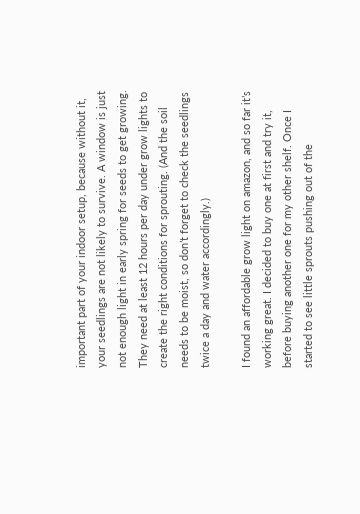important part of your indoor setup, because without it, your seedlings are not likely to survive. A window is just not enough light in early spring for seeds to get growing.  They need at least 12 hours per day under grow lights to create the right conditions for sprouting. (And the soil needs to be moist, so don’t forget to check the seedlings twice a day and water accordingly.)

I found an affordable grow light on amazon, and so far it’s working great. I decided to buy one at first and try it, before buying another one for my other shelf. Once I started to see little sprouts pushing out of the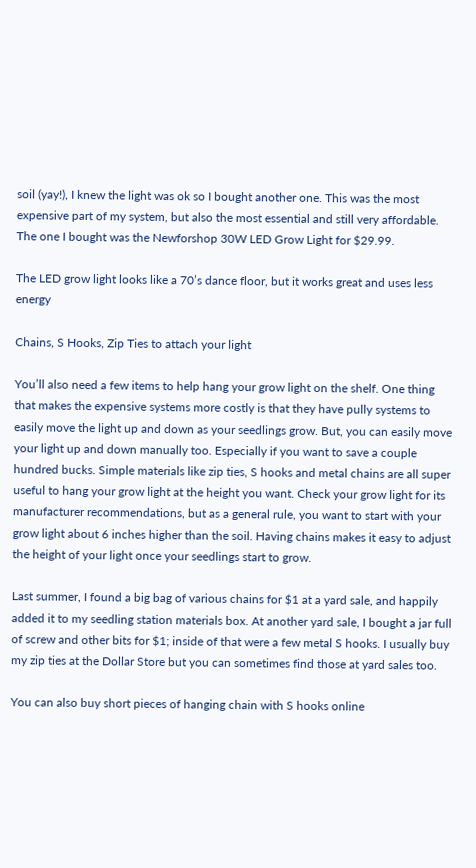soil (yay!), I knew the light was ok so I bought another one. This was the most expensive part of my system, but also the most essential and still very affordable. The one I bought was the Newforshop 30W LED Grow Light for $29.99.

The LED grow light looks like a 70’s dance floor, but it works great and uses less energy

Chains, S Hooks, Zip Ties to attach your light

You’ll also need a few items to help hang your grow light on the shelf. One thing that makes the expensive systems more costly is that they have pully systems to easily move the light up and down as your seedlings grow. But, you can easily move your light up and down manually too. Especially if you want to save a couple hundred bucks. Simple materials like zip ties, S hooks and metal chains are all super useful to hang your grow light at the height you want. Check your grow light for its manufacturer recommendations, but as a general rule, you want to start with your grow light about 6 inches higher than the soil. Having chains makes it easy to adjust the height of your light once your seedlings start to grow.

Last summer, I found a big bag of various chains for $1 at a yard sale, and happily added it to my seedling station materials box. At another yard sale, I bought a jar full of screw and other bits for $1; inside of that were a few metal S hooks. I usually buy my zip ties at the Dollar Store but you can sometimes find those at yard sales too.

You can also buy short pieces of hanging chain with S hooks online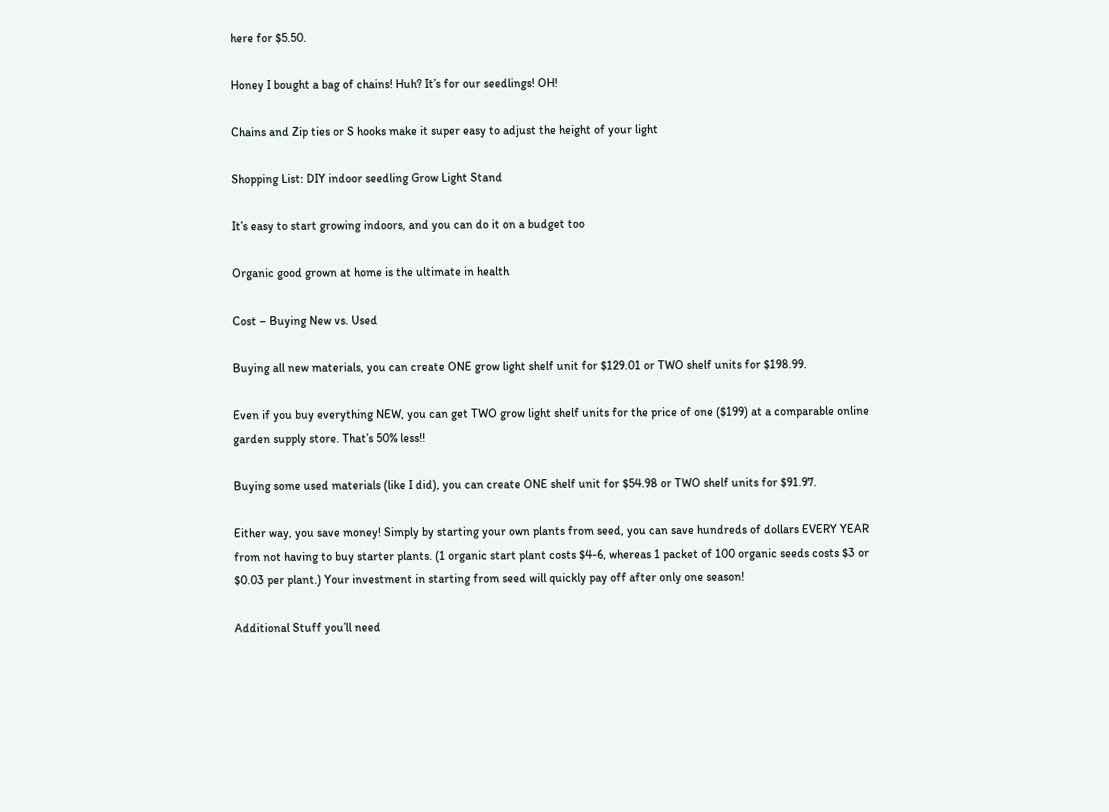here for $5.50.

Honey I bought a bag of chains! Huh? It’s for our seedlings! OH!

Chains and Zip ties or S hooks make it super easy to adjust the height of your light

Shopping List: DIY indoor seedling Grow Light Stand

It’s easy to start growing indoors, and you can do it on a budget too

Organic good grown at home is the ultimate in health

Cost – Buying New vs. Used

Buying all new materials, you can create ONE grow light shelf unit for $129.01 or TWO shelf units for $198.99.

Even if you buy everything NEW, you can get TWO grow light shelf units for the price of one ($199) at a comparable online garden supply store. That’s 50% less!!

Buying some used materials (like I did), you can create ONE shelf unit for $54.98 or TWO shelf units for $91.97.

Either way, you save money! Simply by starting your own plants from seed, you can save hundreds of dollars EVERY YEAR from not having to buy starter plants. (1 organic start plant costs $4-6, whereas 1 packet of 100 organic seeds costs $3 or $0.03 per plant.) Your investment in starting from seed will quickly pay off after only one season!

Additional Stuff you’ll need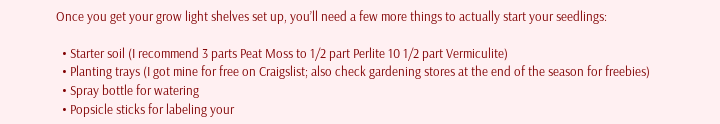Once you get your grow light shelves set up, you’ll need a few more things to actually start your seedlings:

  • Starter soil (I recommend 3 parts Peat Moss to 1/2 part Perlite 10 1/2 part Vermiculite)
  • Planting trays (I got mine for free on Craigslist; also check gardening stores at the end of the season for freebies)
  • Spray bottle for watering
  • Popsicle sticks for labeling your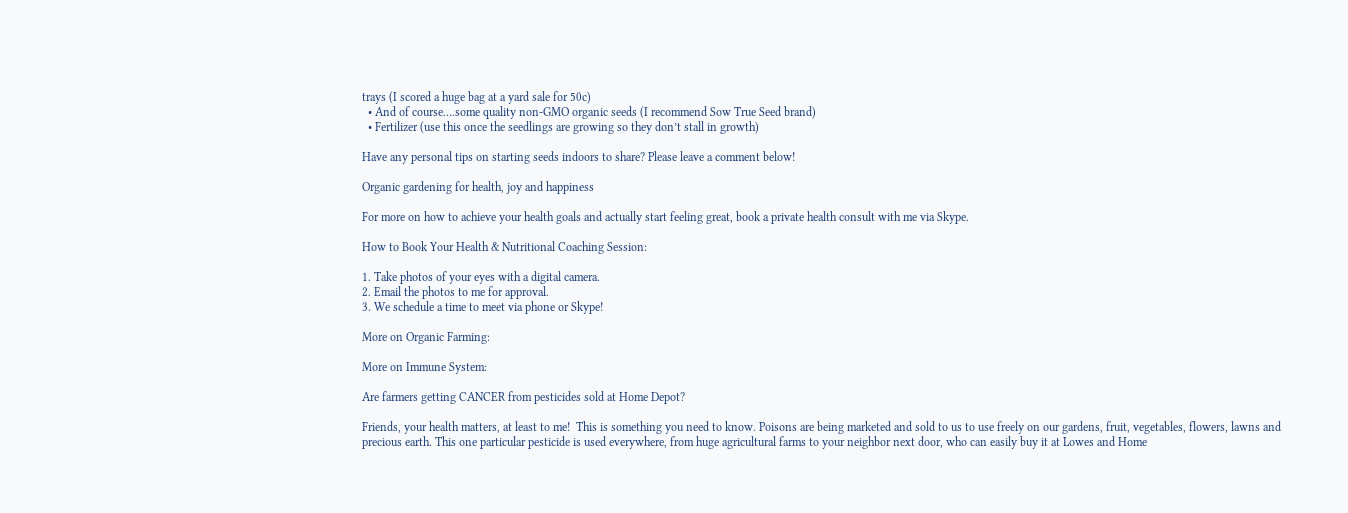trays (I scored a huge bag at a yard sale for 50c)
  • And of course….some quality non-GMO organic seeds (I recommend Sow True Seed brand)
  • Fertilizer (use this once the seedlings are growing so they don’t stall in growth)

Have any personal tips on starting seeds indoors to share? Please leave a comment below!

Organic gardening for health, joy and happiness

For more on how to achieve your health goals and actually start feeling great, book a private health consult with me via Skype.

How to Book Your Health & Nutritional Coaching Session:

1. Take photos of your eyes with a digital camera.
2. Email the photos to me for approval.
3. We schedule a time to meet via phone or Skype!

More on Organic Farming:

More on Immune System:

Are farmers getting CANCER from pesticides sold at Home Depot?

Friends, your health matters, at least to me!  This is something you need to know. Poisons are being marketed and sold to us to use freely on our gardens, fruit, vegetables, flowers, lawns and precious earth. This one particular pesticide is used everywhere, from huge agricultural farms to your neighbor next door, who can easily buy it at Lowes and Home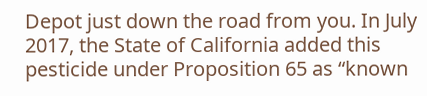Depot just down the road from you. In July 2017, the State of California added this pesticide under Proposition 65 as “known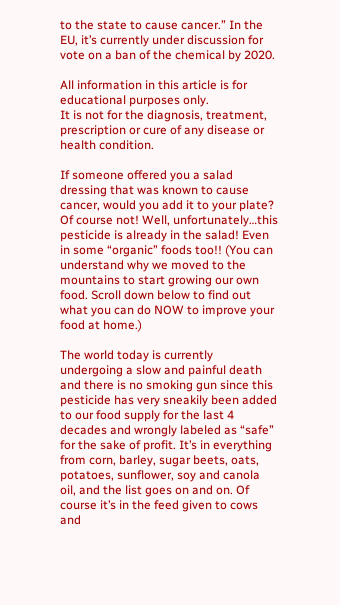to the state to cause cancer.” In the EU, it’s currently under discussion for vote on a ban of the chemical by 2020.

All information in this article is for educational purposes only.
It is not for the diagnosis, treatment, prescription or cure of any disease or health condition.

If someone offered you a salad dressing that was known to cause cancer, would you add it to your plate? Of course not! Well, unfortunately…this pesticide is already in the salad! Even in some “organic” foods too!! (You can understand why we moved to the mountains to start growing our own food. Scroll down below to find out what you can do NOW to improve your food at home.)

The world today is currently undergoing a slow and painful death and there is no smoking gun since this pesticide has very sneakily been added to our food supply for the last 4 decades and wrongly labeled as “safe” for the sake of profit. It’s in everything from corn, barley, sugar beets, oats, potatoes, sunflower, soy and canola oil, and the list goes on and on. Of course it’s in the feed given to cows and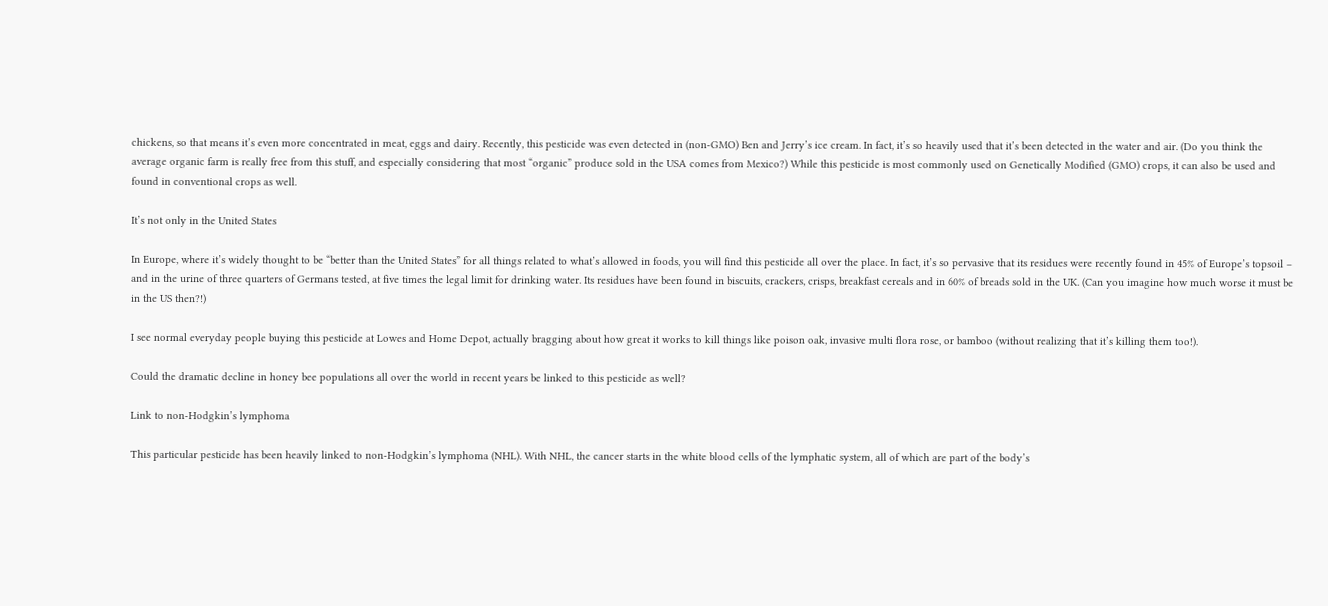chickens, so that means it’s even more concentrated in meat, eggs and dairy. Recently, this pesticide was even detected in (non-GMO) Ben and Jerry’s ice cream. In fact, it’s so heavily used that it’s been detected in the water and air. (Do you think the average organic farm is really free from this stuff, and especially considering that most “organic” produce sold in the USA comes from Mexico?) While this pesticide is most commonly used on Genetically Modified (GMO) crops, it can also be used and found in conventional crops as well.

It’s not only in the United States

In Europe, where it’s widely thought to be “better than the United States” for all things related to what’s allowed in foods, you will find this pesticide all over the place. In fact, it’s so pervasive that its residues were recently found in 45% of Europe’s topsoil – and in the urine of three quarters of Germans tested, at five times the legal limit for drinking water. Its residues have been found in biscuits, crackers, crisps, breakfast cereals and in 60% of breads sold in the UK. (Can you imagine how much worse it must be in the US then?!)

I see normal everyday people buying this pesticide at Lowes and Home Depot, actually bragging about how great it works to kill things like poison oak, invasive multi flora rose, or bamboo (without realizing that it’s killing them too!).

Could the dramatic decline in honey bee populations all over the world in recent years be linked to this pesticide as well?

Link to non-Hodgkin’s lymphoma

This particular pesticide has been heavily linked to non-Hodgkin’s lymphoma (NHL). With NHL, the cancer starts in the white blood cells of the lymphatic system, all of which are part of the body’s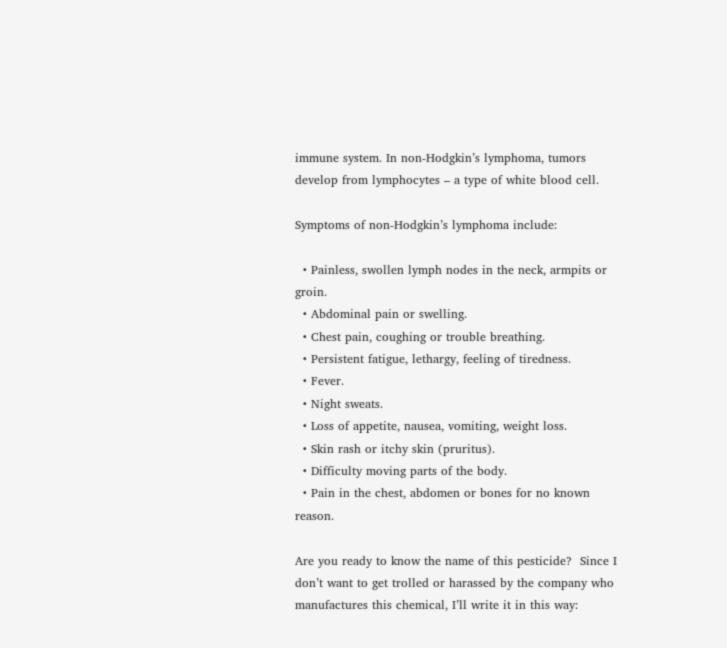immune system. In non-Hodgkin’s lymphoma, tumors develop from lymphocytes – a type of white blood cell.

Symptoms of non-Hodgkin’s lymphoma include:

  • Painless, swollen lymph nodes in the neck, armpits or groin.
  • Abdominal pain or swelling.
  • Chest pain, coughing or trouble breathing.
  • Persistent fatigue, lethargy, feeling of tiredness.
  • Fever.
  • Night sweats.
  • Loss of appetite, nausea, vomiting, weight loss.
  • Skin rash or itchy skin (pruritus).
  • Difficulty moving parts of the body.
  • Pain in the chest, abdomen or bones for no known reason.

Are you ready to know the name of this pesticide?  Since I don’t want to get trolled or harassed by the company who manufactures this chemical, I’ll write it in this way: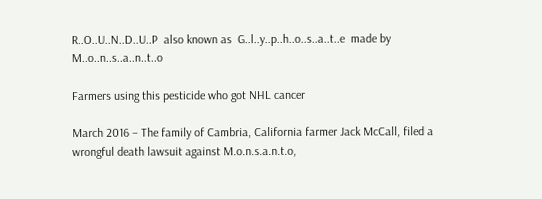R..O..U..N..D..U..P  also known as  G..l..y..p..h..o..s..a..t..e  made by  M..o..n..s..a..n..t..o

Farmers using this pesticide who got NHL cancer

March 2016 – The family of Cambria, California farmer Jack McCall, filed a wrongful death lawsuit against M.o.n.s.a.n.t.o,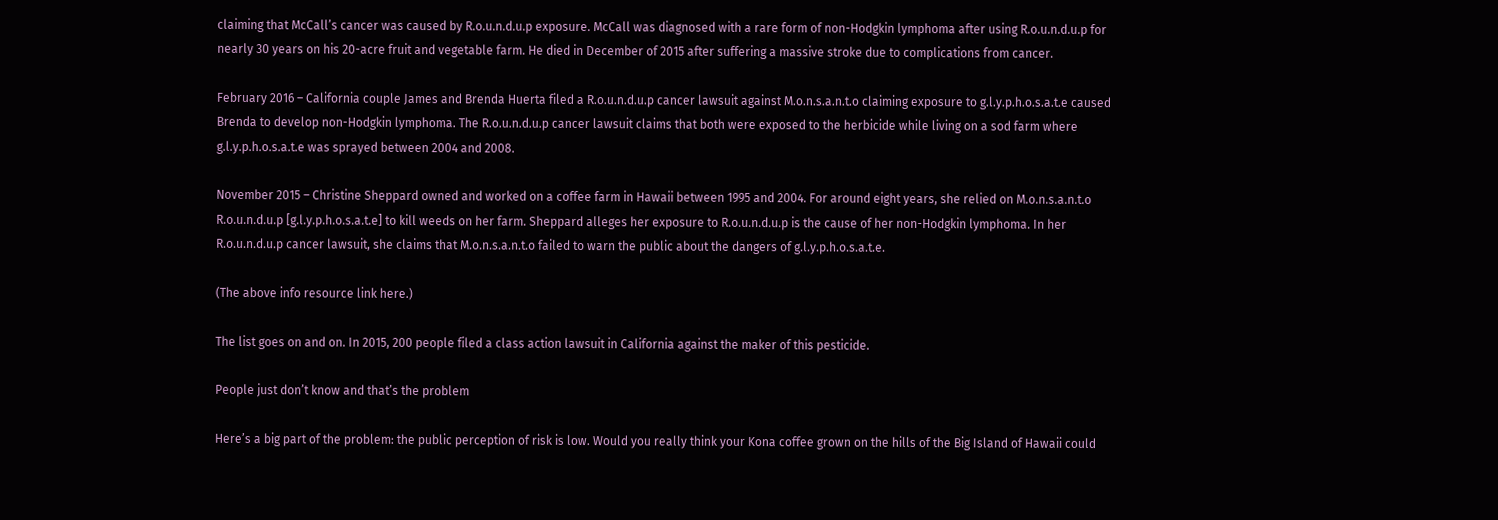claiming that McCall’s cancer was caused by R.o.u.n.d.u.p exposure. McCall was diagnosed with a rare form of non-Hodgkin lymphoma after using R.o.u.n.d.u.p for nearly 30 years on his 20-acre fruit and vegetable farm. He died in December of 2015 after suffering a massive stroke due to complications from cancer.

February 2016 – California couple James and Brenda Huerta filed a R.o.u.n.d.u.p cancer lawsuit against M.o.n.s.a.n.t.o claiming exposure to g.l.y.p.h.o.s.a.t.e caused Brenda to develop non-Hodgkin lymphoma. The R.o.u.n.d.u.p cancer lawsuit claims that both were exposed to the herbicide while living on a sod farm where g.l.y.p.h.o.s.a.t.e was sprayed between 2004 and 2008.

November 2015 – Christine Sheppard owned and worked on a coffee farm in Hawaii between 1995 and 2004. For around eight years, she relied on M.o.n.s.a.n.t.o R.o.u.n.d.u.p [g.l.y.p.h.o.s.a.t.e] to kill weeds on her farm. Sheppard alleges her exposure to R.o.u.n.d.u.p is the cause of her non-Hodgkin lymphoma. In her R.o.u.n.d.u.p cancer lawsuit, she claims that M.o.n.s.a.n.t.o failed to warn the public about the dangers of g.l.y.p.h.o.s.a.t.e.

(The above info resource link here.)

The list goes on and on. In 2015, 200 people filed a class action lawsuit in California against the maker of this pesticide.

People just don’t know and that’s the problem

Here’s a big part of the problem: the public perception of risk is low. Would you really think your Kona coffee grown on the hills of the Big Island of Hawaii could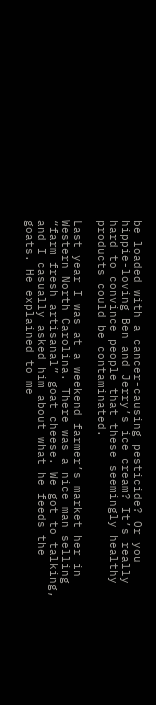be loaded with a cancer-causing pesticide? Or you hippie-loving Ben and Jerry’s ice cream? It’s really hard to convince people that these seemingly healthy products could be contaminated.

Last year I was at a weekend farmer’s market her in Western North Carolina. There was a nice man selling “farm fresh artisanal” goat cheese. We got to talking, and I casually asked him about what he feeds the goats. He explained to me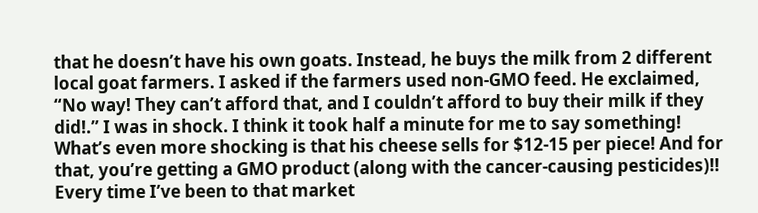that he doesn’t have his own goats. Instead, he buys the milk from 2 different local goat farmers. I asked if the farmers used non-GMO feed. He exclaimed, “No way! They can’t afford that, and I couldn’t afford to buy their milk if they did!.” I was in shock. I think it took half a minute for me to say something! What’s even more shocking is that his cheese sells for $12-15 per piece! And for that, you’re getting a GMO product (along with the cancer-causing pesticides)!! Every time I’ve been to that market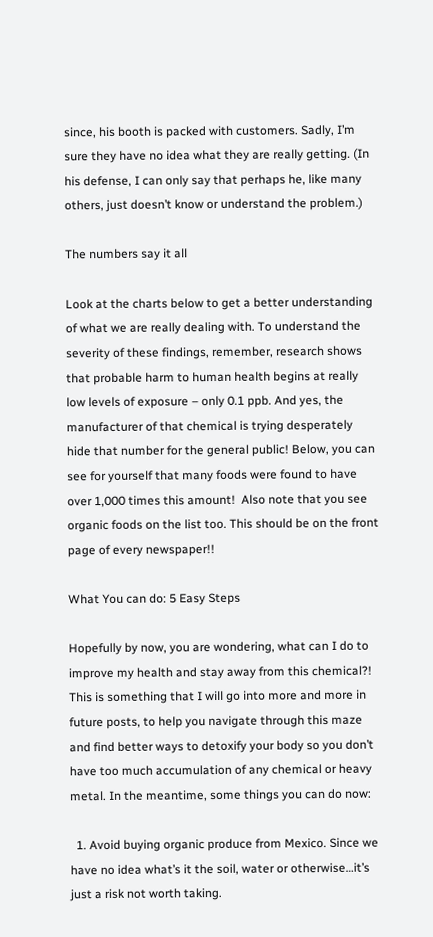since, his booth is packed with customers. Sadly, I’m sure they have no idea what they are really getting. (In his defense, I can only say that perhaps he, like many others, just doesn’t know or understand the problem.)

The numbers say it all

Look at the charts below to get a better understanding of what we are really dealing with. To understand the severity of these findings, remember, research shows that probable harm to human health begins at really low levels of exposure – only 0.1 ppb. And yes, the manufacturer of that chemical is trying desperately hide that number for the general public! Below, you can see for yourself that many foods were found to have over 1,000 times this amount!  Also note that you see organic foods on the list too. This should be on the front page of every newspaper!!

What You can do: 5 Easy Steps

Hopefully by now, you are wondering, what can I do to improve my health and stay away from this chemical?! This is something that I will go into more and more in future posts, to help you navigate through this maze and find better ways to detoxify your body so you don’t have too much accumulation of any chemical or heavy metal. In the meantime, some things you can do now:

  1. Avoid buying organic produce from Mexico. Since we have no idea what’s it the soil, water or otherwise…it’s just a risk not worth taking.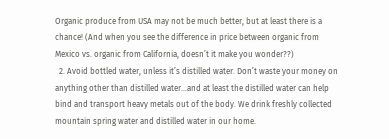Organic produce from USA may not be much better, but at least there is a chance! (And when you see the difference in price between organic from Mexico vs. organic from California, doesn’t it make you wonder??)
  2. Avoid bottled water, unless it’s distilled water. Don’t waste your money on anything other than distilled water…and at least the distilled water can help bind and transport heavy metals out of the body. We drink freshly collected mountain spring water and distilled water in our home.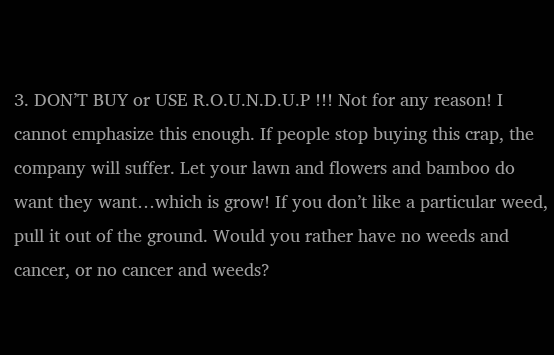3. DON’T BUY or USE R.O.U.N.D.U.P !!! Not for any reason! I cannot emphasize this enough. If people stop buying this crap, the company will suffer. Let your lawn and flowers and bamboo do want they want…which is grow! If you don’t like a particular weed, pull it out of the ground. Would you rather have no weeds and cancer, or no cancer and weeds?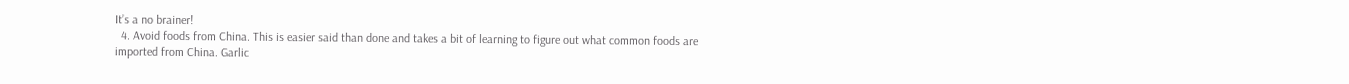It’s a no brainer!
  4. Avoid foods from China. This is easier said than done and takes a bit of learning to figure out what common foods are imported from China. Garlic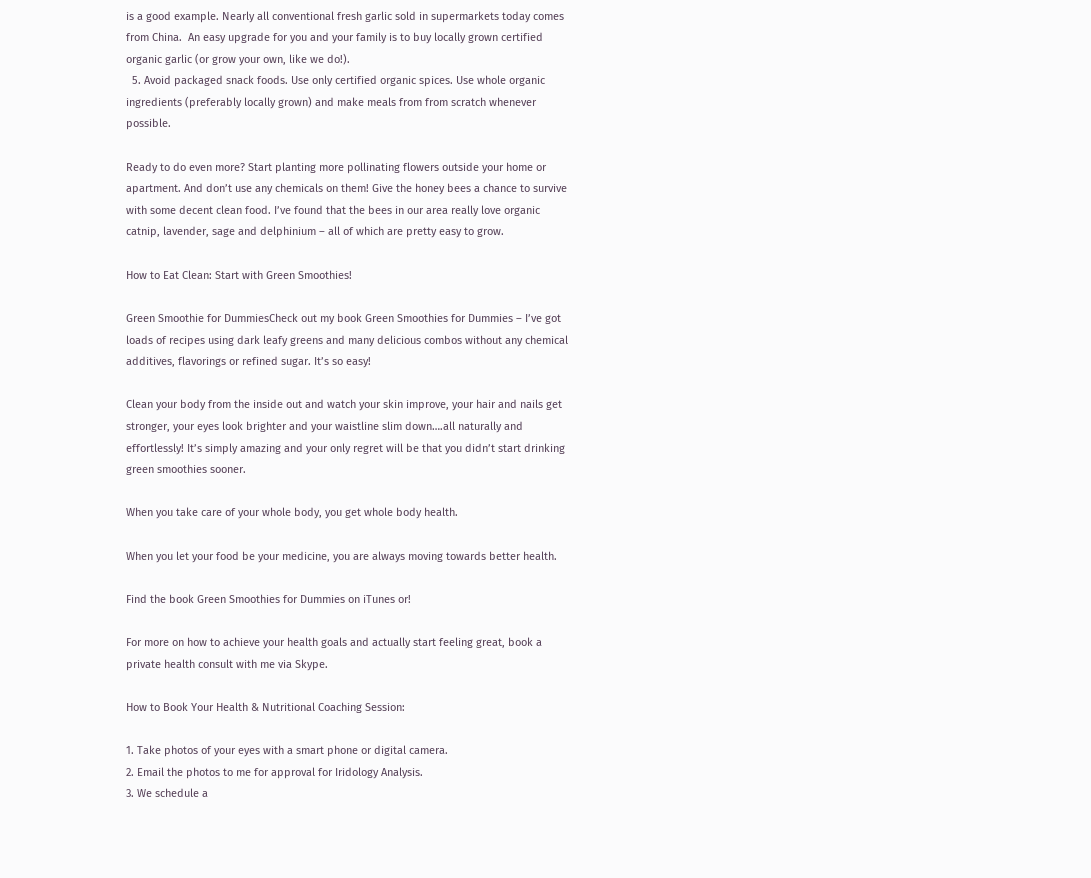is a good example. Nearly all conventional fresh garlic sold in supermarkets today comes from China.  An easy upgrade for you and your family is to buy locally grown certified organic garlic (or grow your own, like we do!).
  5. Avoid packaged snack foods. Use only certified organic spices. Use whole organic ingredients (preferably locally grown) and make meals from from scratch whenever possible.

Ready to do even more? Start planting more pollinating flowers outside your home or apartment. And don’t use any chemicals on them! Give the honey bees a chance to survive with some decent clean food. I’ve found that the bees in our area really love organic catnip, lavender, sage and delphinium – all of which are pretty easy to grow.

How to Eat Clean: Start with Green Smoothies!

Green Smoothie for DummiesCheck out my book Green Smoothies for Dummies – I’ve got loads of recipes using dark leafy greens and many delicious combos without any chemical additives, flavorings or refined sugar. It’s so easy!

Clean your body from the inside out and watch your skin improve, your hair and nails get stronger, your eyes look brighter and your waistline slim down….all naturally and effortlessly! It’s simply amazing and your only regret will be that you didn’t start drinking green smoothies sooner.

When you take care of your whole body, you get whole body health.

When you let your food be your medicine, you are always moving towards better health.

Find the book Green Smoothies for Dummies on iTunes or!

For more on how to achieve your health goals and actually start feeling great, book a private health consult with me via Skype.

How to Book Your Health & Nutritional Coaching Session:

1. Take photos of your eyes with a smart phone or digital camera.
2. Email the photos to me for approval for Iridology Analysis.
3. We schedule a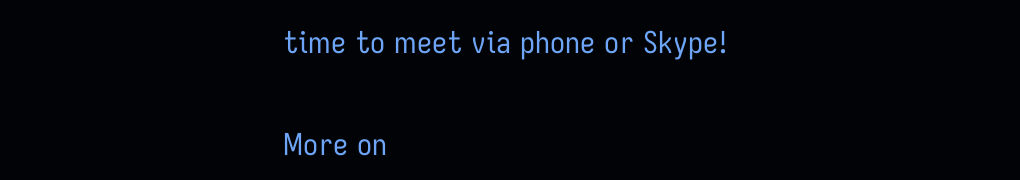time to meet via phone or Skype!

More on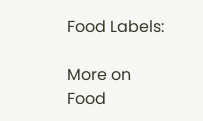Food Labels:

More on Food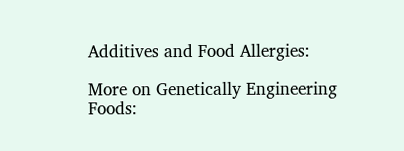Additives and Food Allergies:

More on Genetically Engineering Foods: